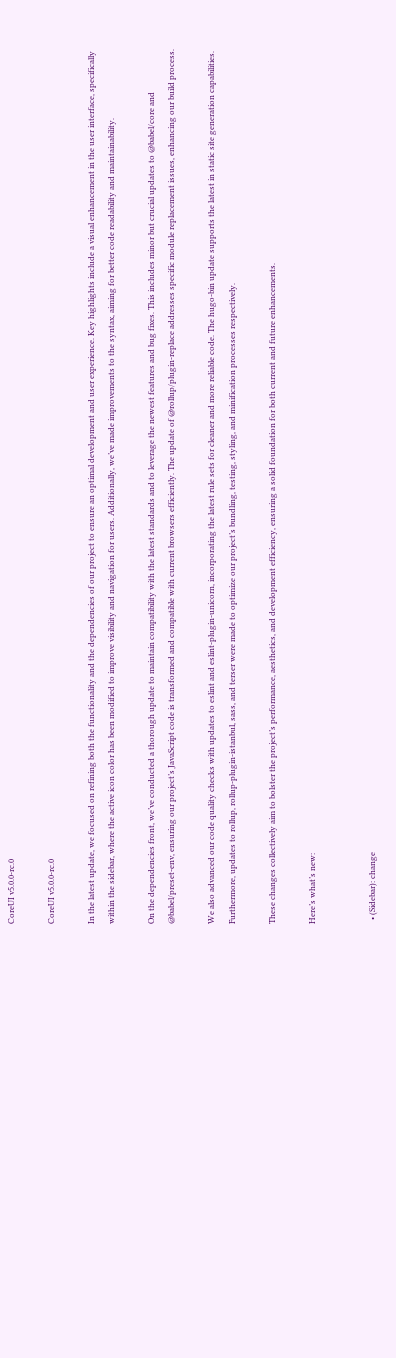CoreUI v5.0.0-rc.0

CoreUI v5.0.0-rc.0

In the latest update, we focused on refining both the functionality and the dependencies of our project to ensure an optimal development and user experience. Key highlights include a visual enhancement in the user interface, specifically within the sidebar, where the active icon color has been modified to improve visibility and navigation for users. Additionally, we’ve made improvements to the syntax, aiming for better code readability and maintainability.

On the dependencies front, we’ve conducted a thorough update to maintain compatibility with the latest standards and to leverage the newest features and bug fixes. This includes minor but crucial updates to @babel/core and @babel/preset-env, ensuring our project’s JavaScript code is transformed and compatible with current browsers efficiently. The update of @rollup/plugin-replace addresses specific module replacement issues, enhancing our build process.

We also advanced our code quality checks with updates to eslint and eslint-plugin-unicorn, incorporating the latest rule sets for cleaner and more reliable code. The hugo-bin update supports the latest in static site generation capabilities. Furthermore, updates to rollup, rollup-plugin-istanbul, sass, and terser were made to optimize our project’s bundling, testing, styling, and minification processes respectively.

These changes collectively aim to bolster the project’s performance, aesthetics, and development efficiency, ensuring a solid foundation for both current and future enhancements.

Here’s what’s new:


  • (Sidebar): change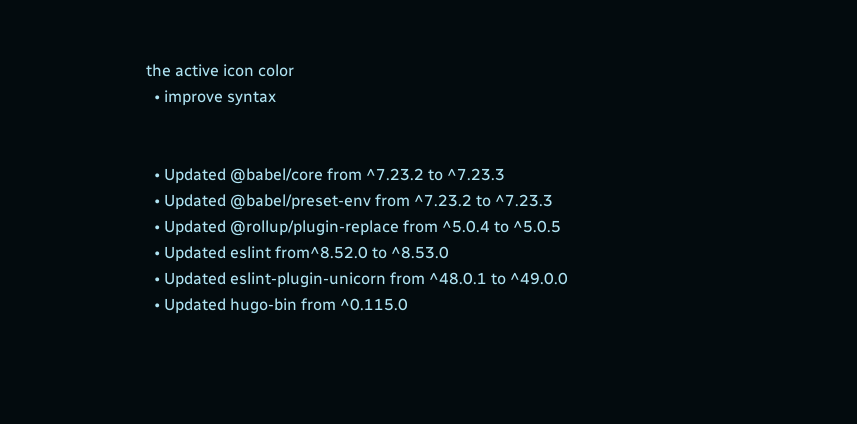the active icon color
  • improve syntax


  • Updated @babel/core from ^7.23.2 to ^7.23.3
  • Updated @babel/preset-env from ^7.23.2 to ^7.23.3
  • Updated @rollup/plugin-replace from ^5.0.4 to ^5.0.5
  • Updated eslint from^8.52.0 to ^8.53.0
  • Updated eslint-plugin-unicorn from ^48.0.1 to ^49.0.0
  • Updated hugo-bin from ^0.115.0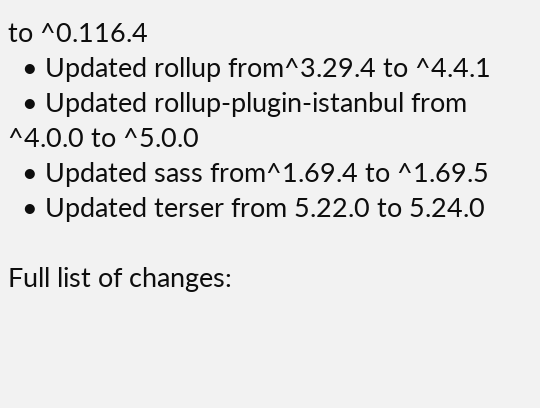to ^0.116.4
  • Updated rollup from^3.29.4 to ^4.4.1
  • Updated rollup-plugin-istanbul from ^4.0.0 to ^5.0.0
  • Updated sass from^1.69.4 to ^1.69.5
  • Updated terser from 5.22.0 to 5.24.0

Full list of changes: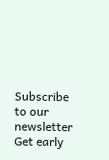Subscribe to our newsletter
Get early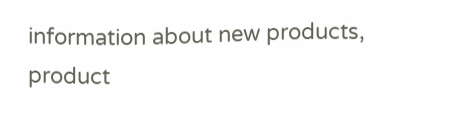information about new products, product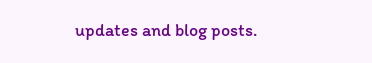updates and blog posts.